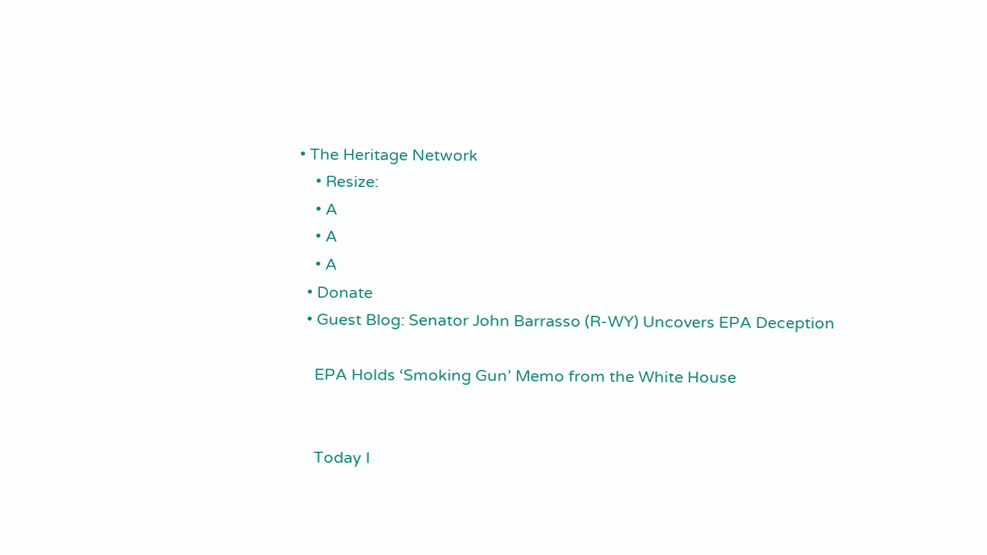• The Heritage Network
    • Resize:
    • A
    • A
    • A
  • Donate
  • Guest Blog: Senator John Barrasso (R-WY) Uncovers EPA Deception

    EPA Holds ‘Smoking Gun’ Memo from the White House


    Today I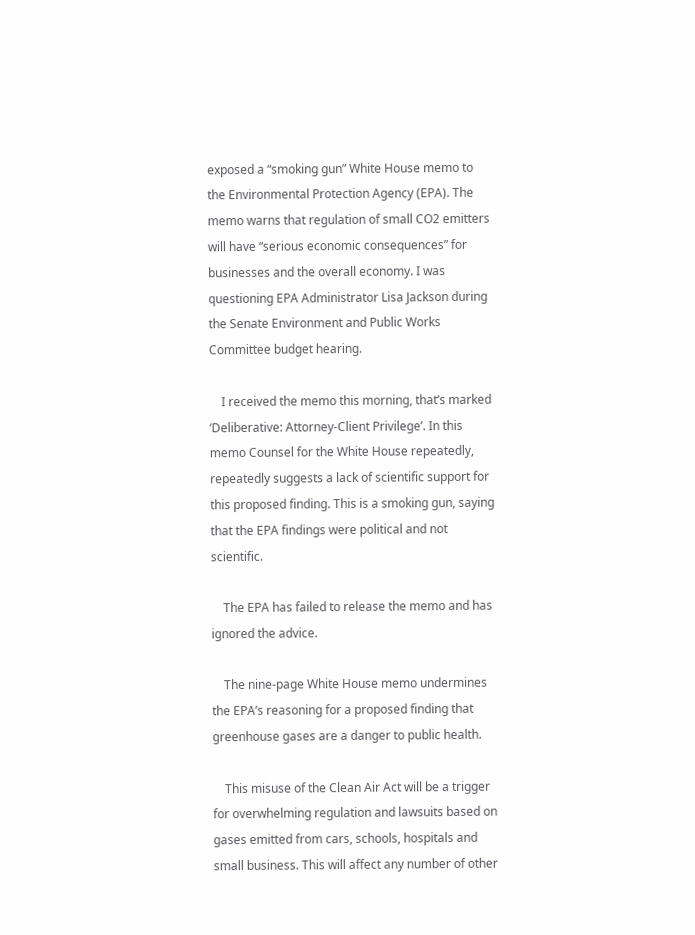exposed a “smoking gun” White House memo to the Environmental Protection Agency (EPA). The memo warns that regulation of small CO2 emitters will have “serious economic consequences” for businesses and the overall economy. I was questioning EPA Administrator Lisa Jackson during the Senate Environment and Public Works Committee budget hearing.

    I received the memo this morning, that’s marked ‘Deliberative: Attorney-Client Privilege’. In this memo Counsel for the White House repeatedly, repeatedly suggests a lack of scientific support for this proposed finding. This is a smoking gun, saying that the EPA findings were political and not scientific.

    The EPA has failed to release the memo and has ignored the advice.

    The nine-page White House memo undermines the EPA’s reasoning for a proposed finding that greenhouse gases are a danger to public health.

    This misuse of the Clean Air Act will be a trigger for overwhelming regulation and lawsuits based on gases emitted from cars, schools, hospitals and small business. This will affect any number of other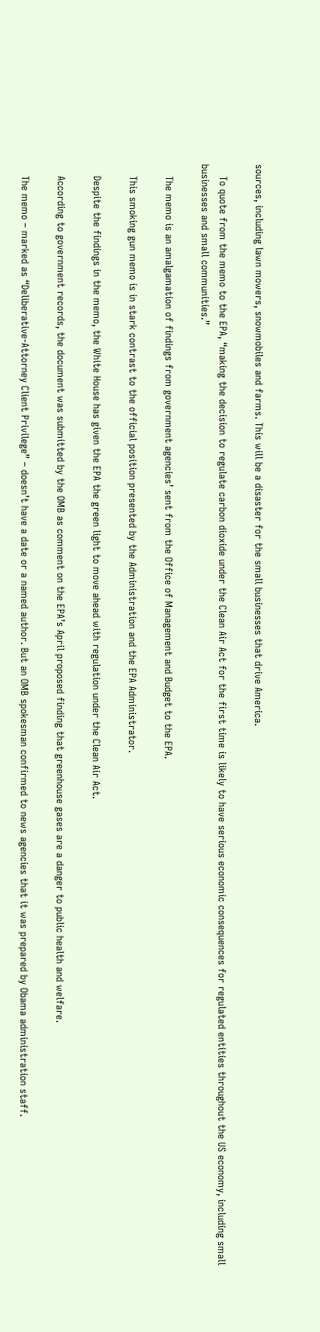sources, including lawn mowers, snowmobiles and farms. This will be a disaster for the small businesses that drive America.

    To quote from the memo to the EPA, “making the decision to regulate carbon dioxide under the Clean Air Act for the first time is likely to have serious economic consequences for regulated entities throughout the US economy, including small businesses and small communities.”

    The memo is an amalgamation of findings from government agencies’ sent from the Office of Management and Budget to the EPA.

    This smoking gun memo is in stark contrast to the official position presented by the Administration and the EPA Administrator.

    Despite the findings in the memo, the White House has given the EPA the green light to move ahead with regulation under the Clean Air Act.

    According to government records, the document was submitted by the OMB as comment on the EPA’s April proposed finding that greenhouse gases are a danger to public health and welfare.

    The memo – marked as “Deliberative-Attorney Client Privilege” – doesn’t have a date or a named author. But an OMB spokesman confirmed to news agencies that it was prepared by Obama administration staff.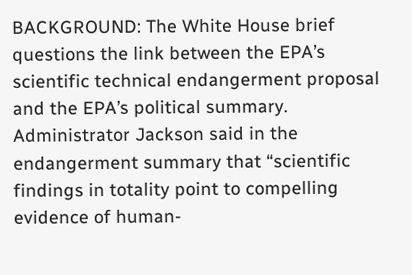BACKGROUND: The White House brief questions the link between the EPA’s scientific technical endangerment proposal and the EPA’s political summary. Administrator Jackson said in the endangerment summary that “scientific findings in totality point to compelling evidence of human-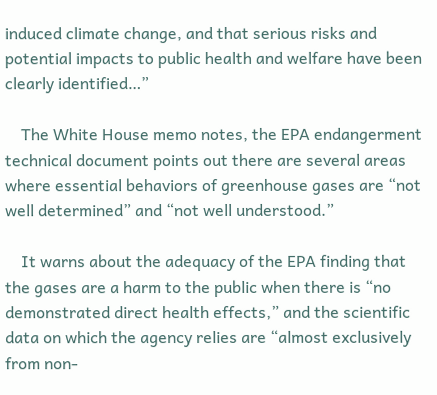induced climate change, and that serious risks and potential impacts to public health and welfare have been clearly identified…”

    The White House memo notes, the EPA endangerment technical document points out there are several areas where essential behaviors of greenhouse gases are “not well determined” and “not well understood.”

    It warns about the adequacy of the EPA finding that the gases are a harm to the public when there is “no demonstrated direct health effects,” and the scientific data on which the agency relies are “almost exclusively from non-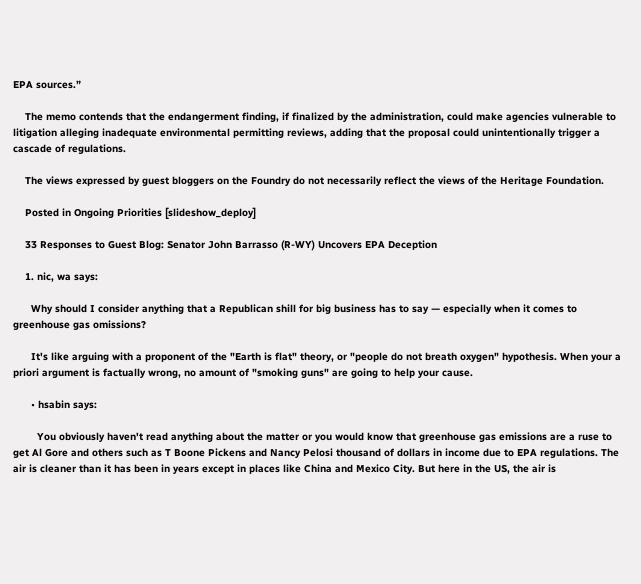EPA sources.”

    The memo contends that the endangerment finding, if finalized by the administration, could make agencies vulnerable to litigation alleging inadequate environmental permitting reviews, adding that the proposal could unintentionally trigger a cascade of regulations.

    The views expressed by guest bloggers on the Foundry do not necessarily reflect the views of the Heritage Foundation.

    Posted in Ongoing Priorities [slideshow_deploy]

    33 Responses to Guest Blog: Senator John Barrasso (R-WY) Uncovers EPA Deception

    1. nic, wa says:

      Why should I consider anything that a Republican shill for big business has to say — especially when it comes to greenhouse gas omissions?

      It's like arguing with a proponent of the "Earth is flat" theory, or "people do not breath oxygen" hypothesis. When your a priori argument is factually wrong, no amount of "smoking guns" are going to help your cause.

      • hsabin says:

        You obviously haven't read anything about the matter or you would know that greenhouse gas emissions are a ruse to get Al Gore and others such as T Boone Pickens and Nancy Pelosi thousand of dollars in income due to EPA regulations. The air is cleaner than it has been in years except in places like China and Mexico City. But here in the US, the air is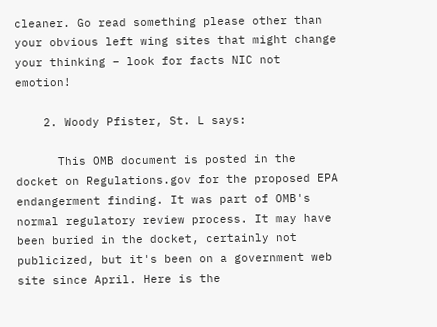cleaner. Go read something please other than your obvious left wing sites that might change your thinking – look for facts NIC not emotion!

    2. Woody Pfister, St. L says:

      This OMB document is posted in the docket on Regulations.gov for the proposed EPA endangerment finding. It was part of OMB's normal regulatory review process. It may have been buried in the docket, certainly not publicized, but it's been on a government web site since April. Here is the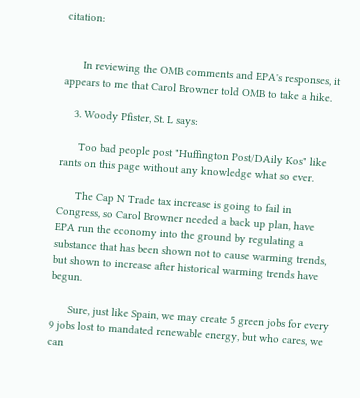citation:


      In reviewing the OMB comments and EPA's responses, it appears to me that Carol Browner told OMB to take a hike.

    3. Woody Pfister, St. L says:

      Too bad people post "Huffington Post/DAily Kos" like rants on this page without any knowledge what so ever.

      The Cap N Trade tax increase is going to fail in Congress, so Carol Browner needed a back up plan, have EPA run the economy into the ground by regulating a substance that has been shown not to cause warming trends, but shown to increase after historical warming trends have begun.

      Sure, just like Spain, we may create 5 green jobs for every 9 jobs lost to mandated renewable energy, but who cares, we can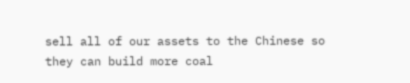sell all of our assets to the Chinese so they can build more coal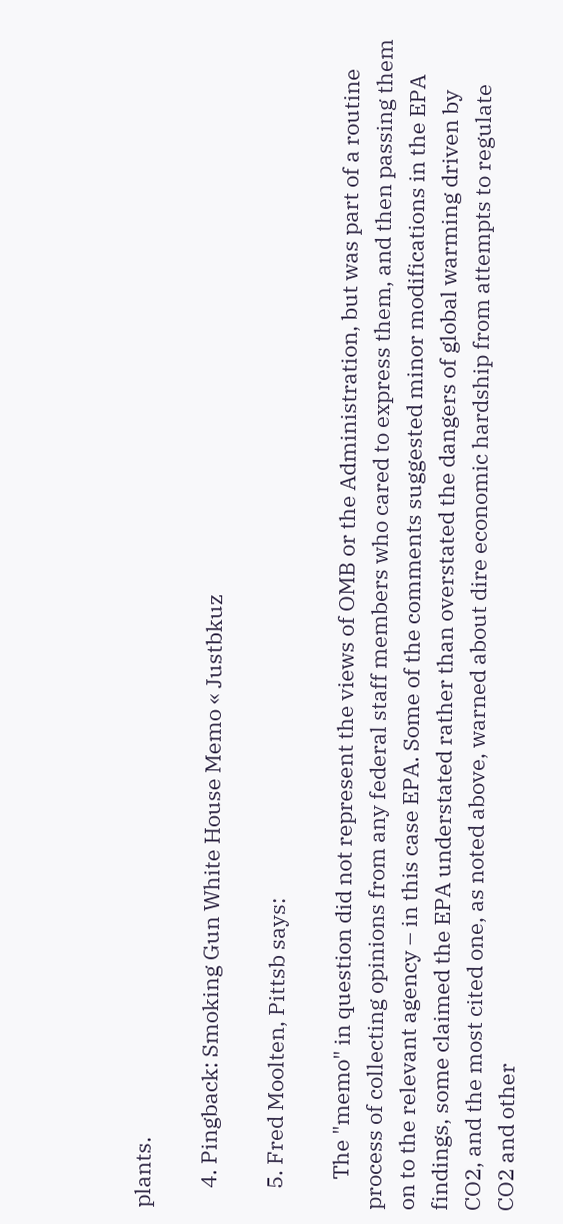plants.

    4. Pingback: Smoking Gun White House Memo « Justbkuz

    5. Fred Moolten, Pittsb says:

      The "memo" in question did not represent the views of OMB or the Administration, but was part of a routine process of collecting opinions from any federal staff members who cared to express them, and then passing them on to the relevant agency – in this case EPA. Some of the comments suggested minor modifications in the EPA findings, some claimed the EPA understated rather than overstated the dangers of global warming driven by CO2, and the most cited one, as noted above, warned about dire economic hardship from attempts to regulate CO2 and other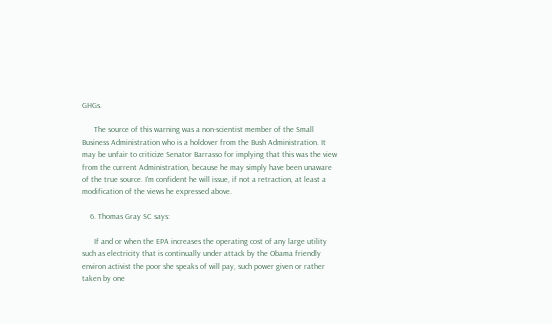GHGs.

      The source of this warning was a non-scientist member of the Small Business Administration who is a holdover from the Bush Administration. It may be unfair to criticize Senator Barrasso for implying that this was the view from the current Administration, because he may simply have been unaware of the true source. I'm confident he will issue, if not a retraction, at least a modification of the views he expressed above.

    6. Thomas Gray SC says:

      If and or when the EPA increases the operating cost of any large utility such as electricity that is continually under attack by the Obama friendly environ activist the poor she speaks of will pay, such power given or rather taken by one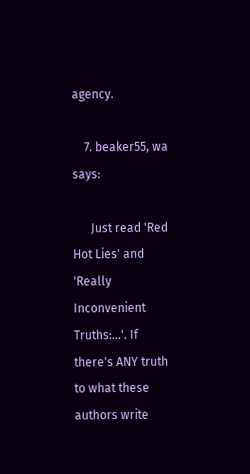agency.

    7. beaker55, wa says:

      Just read 'Red Hot Lies' and 'Really Inconvenient Truths:…'. If there's ANY truth to what these authors write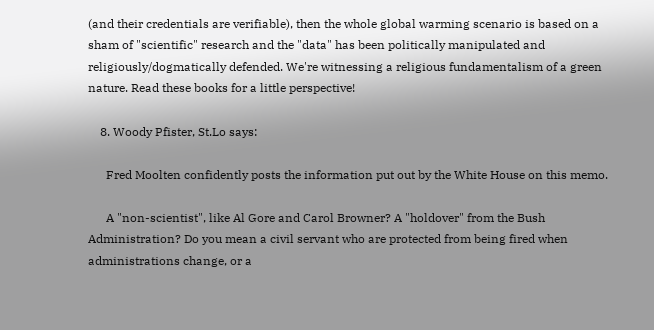(and their credentials are verifiable), then the whole global warming scenario is based on a sham of "scientific" research and the "data" has been politically manipulated and religiously/dogmatically defended. We're witnessing a religious fundamentalism of a green nature. Read these books for a little perspective!

    8. Woody Pfister, St.Lo says:

      Fred Moolten confidently posts the information put out by the White House on this memo.

      A "non-scientist", like Al Gore and Carol Browner? A "holdover" from the Bush Administration? Do you mean a civil servant who are protected from being fired when administrations change, or a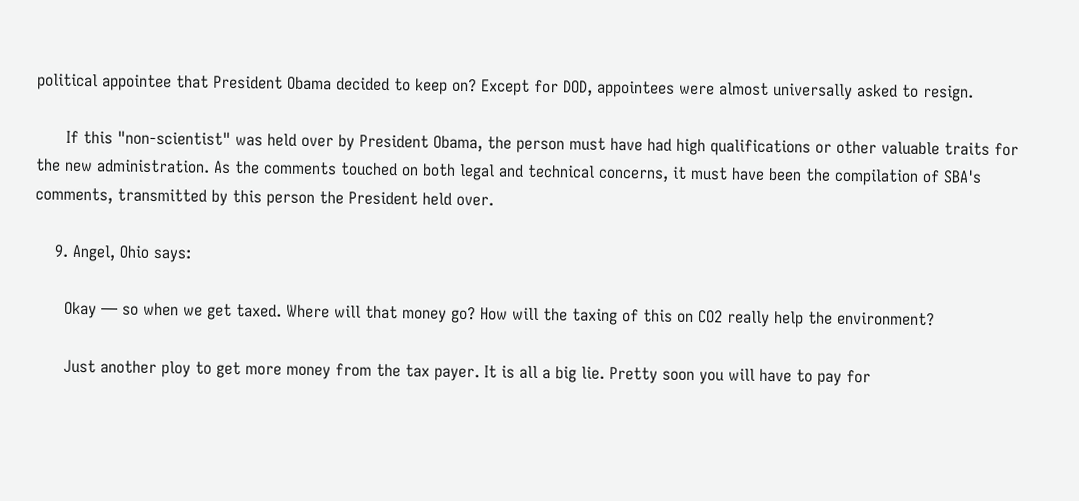political appointee that President Obama decided to keep on? Except for DOD, appointees were almost universally asked to resign.

      If this "non-scientist" was held over by President Obama, the person must have had high qualifications or other valuable traits for the new administration. As the comments touched on both legal and technical concerns, it must have been the compilation of SBA's comments, transmitted by this person the President held over.

    9. Angel, Ohio says:

      Okay — so when we get taxed. Where will that money go? How will the taxing of this on CO2 really help the environment?

      Just another ploy to get more money from the tax payer. It is all a big lie. Pretty soon you will have to pay for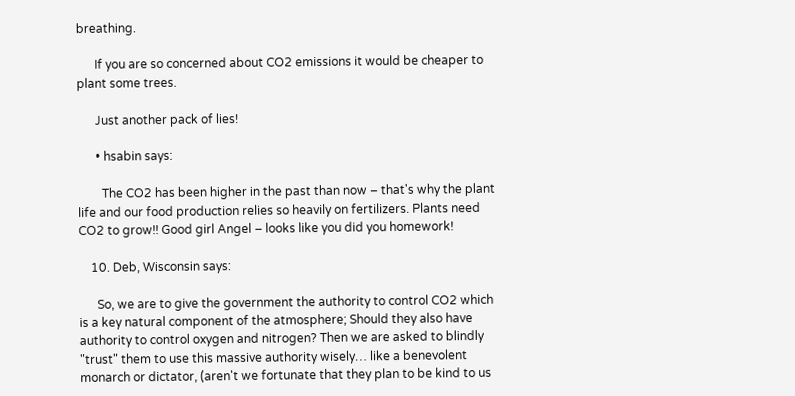breathing.

      If you are so concerned about CO2 emissions it would be cheaper to plant some trees.

      Just another pack of lies!

      • hsabin says:

        The CO2 has been higher in the past than now – that's why the plant life and our food production relies so heavily on fertilizers. Plants need CO2 to grow!! Good girl Angel – looks like you did you homework!

    10. Deb, Wisconsin says:

      So, we are to give the government the authority to control CO2 which is a key natural component of the atmosphere; Should they also have authority to control oxygen and nitrogen? Then we are asked to blindly "trust" them to use this massive authority wisely… like a benevolent monarch or dictator, (aren't we fortunate that they plan to be kind to us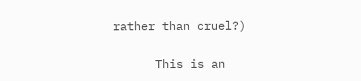rather than cruel?)

      This is an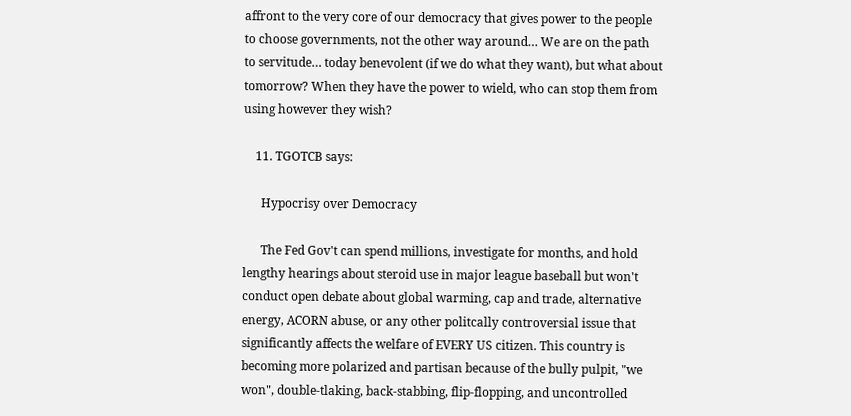affront to the very core of our democracy that gives power to the people to choose governments, not the other way around… We are on the path to servitude… today benevolent (if we do what they want), but what about tomorrow? When they have the power to wield, who can stop them from using however they wish?

    11. TGOTCB says:

      Hypocrisy over Democracy

      The Fed Gov't can spend millions, investigate for months, and hold lengthy hearings about steroid use in major league baseball but won't conduct open debate about global warming, cap and trade, alternative energy, ACORN abuse, or any other politcally controversial issue that significantly affects the welfare of EVERY US citizen. This country is becoming more polarized and partisan because of the bully pulpit, "we won", double-tlaking, back-stabbing, flip-flopping, and uncontrolled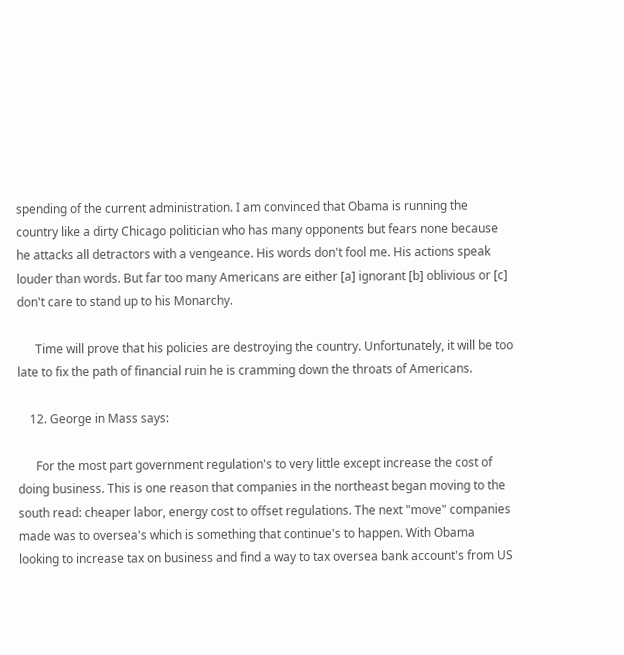spending of the current administration. I am convinced that Obama is running the country like a dirty Chicago politician who has many opponents but fears none because he attacks all detractors with a vengeance. His words don't fool me. His actions speak louder than words. But far too many Americans are either [a] ignorant [b] oblivious or [c] don't care to stand up to his Monarchy.

      Time will prove that his policies are destroying the country. Unfortunately, it will be too late to fix the path of financial ruin he is cramming down the throats of Americans.

    12. George in Mass says:

      For the most part government regulation's to very little except increase the cost of doing business. This is one reason that companies in the northeast began moving to the south read: cheaper labor, energy cost to offset regulations. The next "move" companies made was to oversea's which is something that continue's to happen. With Obama looking to increase tax on business and find a way to tax oversea bank account's from US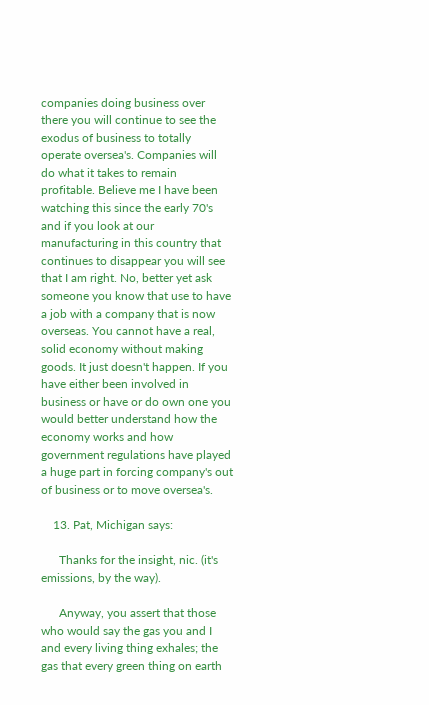companies doing business over there you will continue to see the exodus of business to totally operate oversea's. Companies will do what it takes to remain profitable. Believe me I have been watching this since the early 70's and if you look at our manufacturing in this country that continues to disappear you will see that I am right. No, better yet ask someone you know that use to have a job with a company that is now overseas. You cannot have a real, solid economy without making goods. It just doesn't happen. If you have either been involved in business or have or do own one you would better understand how the economy works and how government regulations have played a huge part in forcing company's out of business or to move oversea's.

    13. Pat, Michigan says:

      Thanks for the insight, nic. (it's emissions, by the way).

      Anyway, you assert that those who would say the gas you and I and every living thing exhales; the gas that every green thing on earth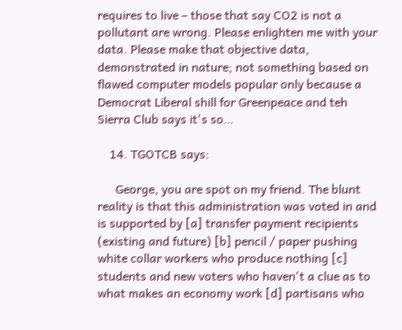requires to live – those that say CO2 is not a pollutant are wrong. Please enlighten me with your data. Please make that objective data, demonstrated in nature; not something based on flawed computer models popular only because a Democrat Liberal shill for Greenpeace and teh Sierra Club says it's so…

    14. TGOTCB says:

      George, you are spot on my friend. The blunt reality is that this administration was voted in and is supported by [a] transfer payment recipients (existing and future) [b] pencil / paper pushing white collar workers who produce nothing [c] students and new voters who haven't a clue as to what makes an economy work [d] partisans who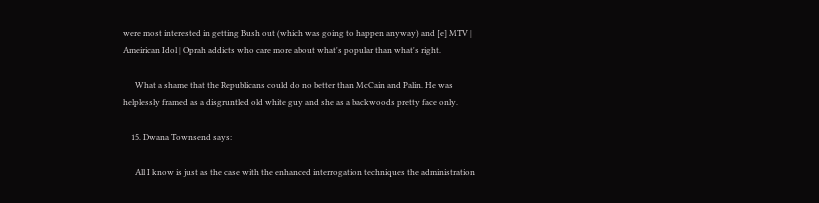were most interested in getting Bush out (which was going to happen anyway) and [e] MTV | Ameirican Idol | Oprah addicts who care more about what's popular than what's right.

      What a shame that the Republicans could do no better than McCain and Palin. He was helplessly framed as a disgruntled old white guy and she as a backwoods pretty face only.

    15. Dwana Townsend says:

      All I know is just as the case with the enhanced interrogation techniques the administration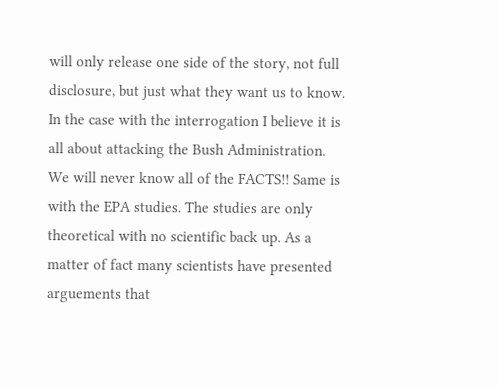will only release one side of the story, not full disclosure, but just what they want us to know. In the case with the interrogation I believe it is all about attacking the Bush Administration. We will never know all of the FACTS!! Same is with the EPA studies. The studies are only theoretical with no scientific back up. As a matter of fact many scientists have presented arguements that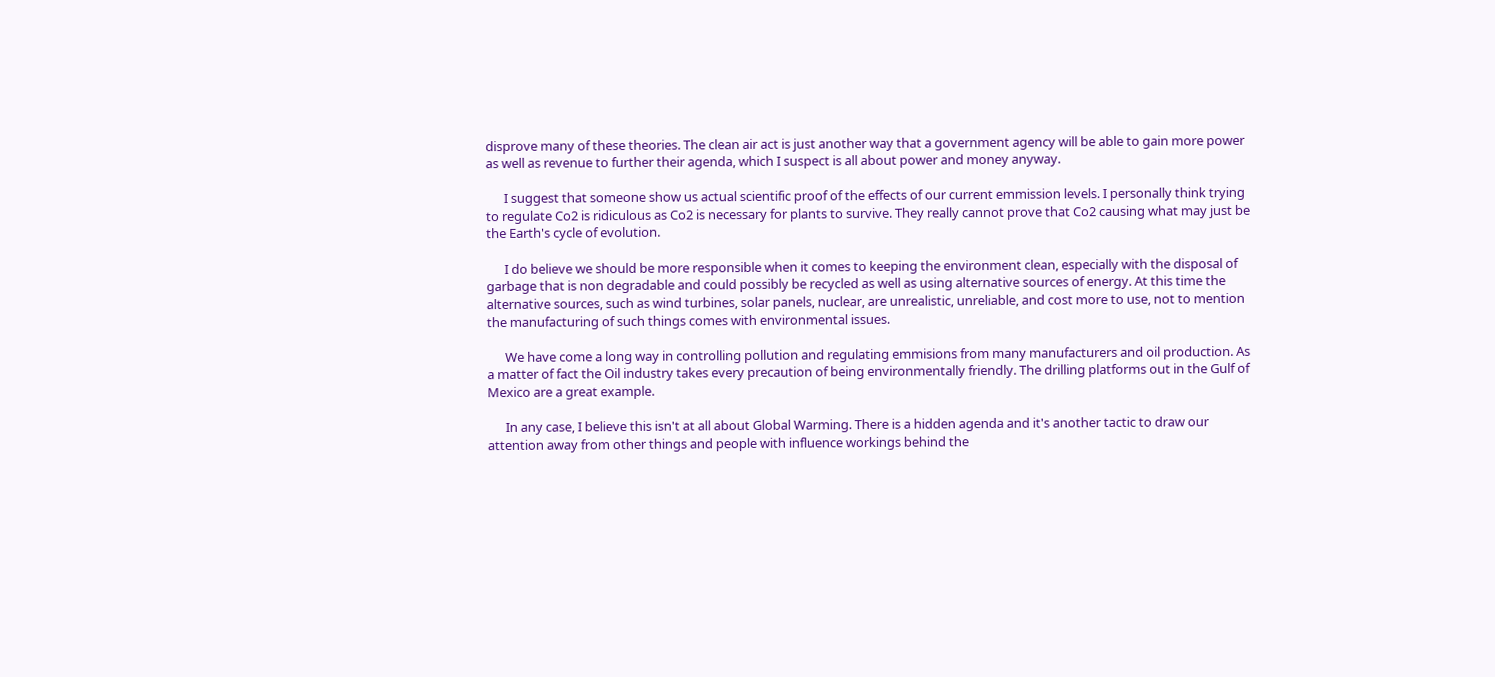disprove many of these theories. The clean air act is just another way that a government agency will be able to gain more power as well as revenue to further their agenda, which I suspect is all about power and money anyway.

      I suggest that someone show us actual scientific proof of the effects of our current emmission levels. I personally think trying to regulate Co2 is ridiculous as Co2 is necessary for plants to survive. They really cannot prove that Co2 causing what may just be the Earth's cycle of evolution.

      I do believe we should be more responsible when it comes to keeping the environment clean, especially with the disposal of garbage that is non degradable and could possibly be recycled as well as using alternative sources of energy. At this time the alternative sources, such as wind turbines, solar panels, nuclear, are unrealistic, unreliable, and cost more to use, not to mention the manufacturing of such things comes with environmental issues.

      We have come a long way in controlling pollution and regulating emmisions from many manufacturers and oil production. As a matter of fact the Oil industry takes every precaution of being environmentally friendly. The drilling platforms out in the Gulf of Mexico are a great example.

      In any case, I believe this isn't at all about Global Warming. There is a hidden agenda and it's another tactic to draw our attention away from other things and people with influence workings behind the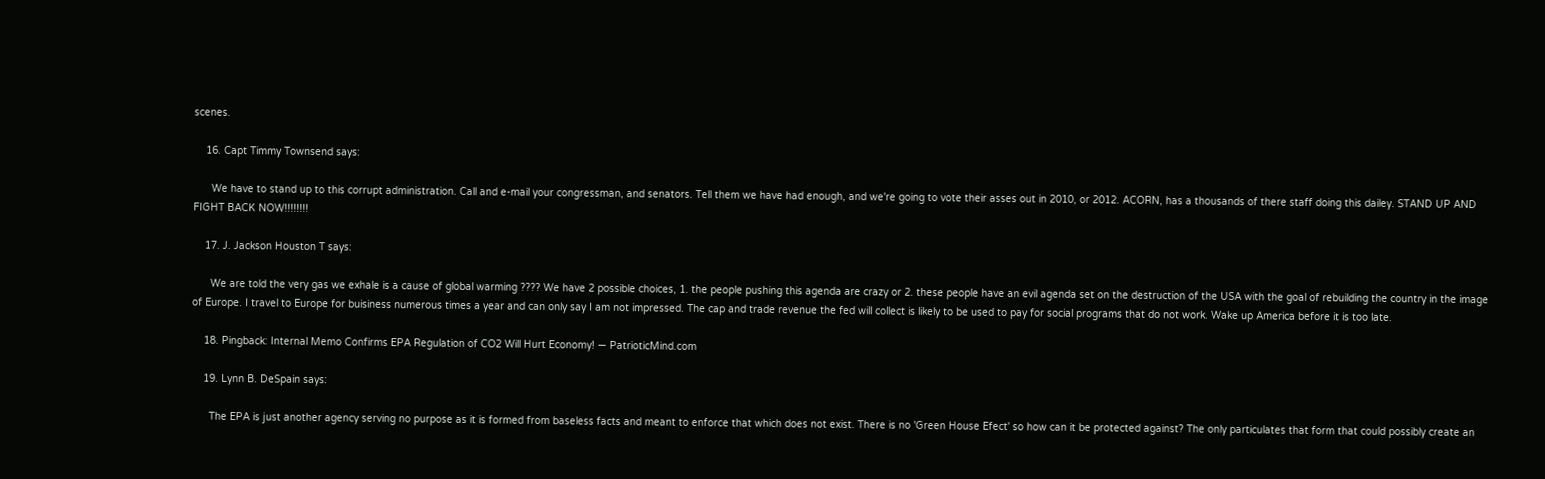scenes.

    16. Capt Timmy Townsend says:

      We have to stand up to this corrupt administration. Call and e-mail your congressman, and senators. Tell them we have had enough, and we're going to vote their asses out in 2010, or 2012. ACORN, has a thousands of there staff doing this dailey. STAND UP AND FIGHT BACK NOW!!!!!!!!

    17. J. Jackson Houston T says:

      We are told the very gas we exhale is a cause of global warming ???? We have 2 possible choices, 1. the people pushing this agenda are crazy or 2. these people have an evil agenda set on the destruction of the USA with the goal of rebuilding the country in the image of Europe. I travel to Europe for buisiness numerous times a year and can only say I am not impressed. The cap and trade revenue the fed will collect is likely to be used to pay for social programs that do not work. Wake up America before it is too late.

    18. Pingback: Internal Memo Confirms EPA Regulation of CO2 Will Hurt Economy! — PatrioticMind.com

    19. Lynn B. DeSpain says:

      The EPA is just another agency serving no purpose as it is formed from baseless facts and meant to enforce that which does not exist. There is no 'Green House Efect' so how can it be protected against? The only particulates that form that could possibly create an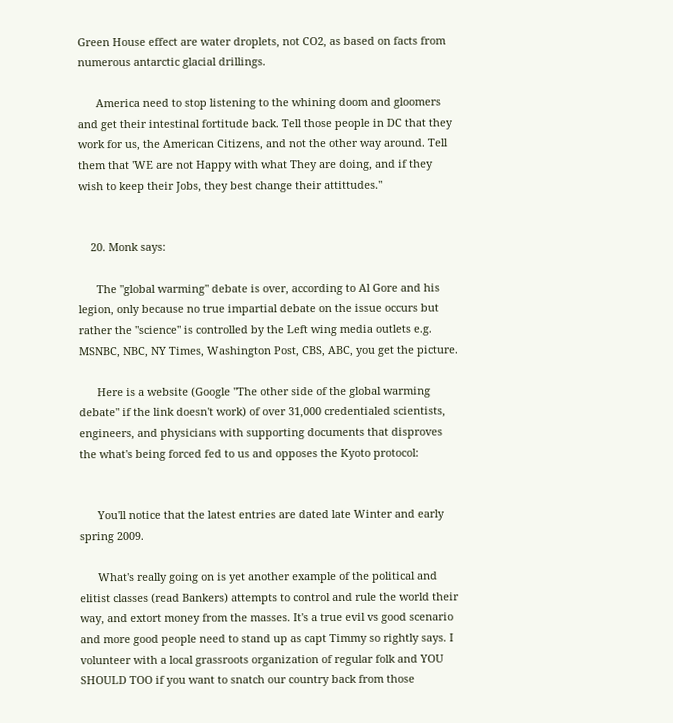Green House effect are water droplets, not CO2, as based on facts from numerous antarctic glacial drillings.

      America need to stop listening to the whining doom and gloomers and get their intestinal fortitude back. Tell those people in DC that they work for us, the American Citizens, and not the other way around. Tell them that 'WE are not Happy with what They are doing, and if they wish to keep their Jobs, they best change their attittudes."


    20. Monk says:

      The "global warming" debate is over, according to Al Gore and his legion, only because no true impartial debate on the issue occurs but rather the "science" is controlled by the Left wing media outlets e.g. MSNBC, NBC, NY Times, Washington Post, CBS, ABC, you get the picture.

      Here is a website (Google "The other side of the global warming debate" if the link doesn't work) of over 31,000 credentialed scientists, engineers, and physicians with supporting documents that disproves the what's being forced fed to us and opposes the Kyoto protocol:


      You'll notice that the latest entries are dated late Winter and early spring 2009.

      What's really going on is yet another example of the political and elitist classes (read Bankers) attempts to control and rule the world their way, and extort money from the masses. It's a true evil vs good scenario and more good people need to stand up as capt Timmy so rightly says. I volunteer with a local grassroots organization of regular folk and YOU SHOULD TOO if you want to snatch our country back from those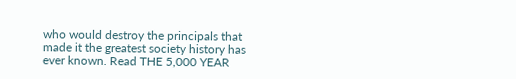who would destroy the principals that made it the greatest society history has ever known. Read THE 5,000 YEAR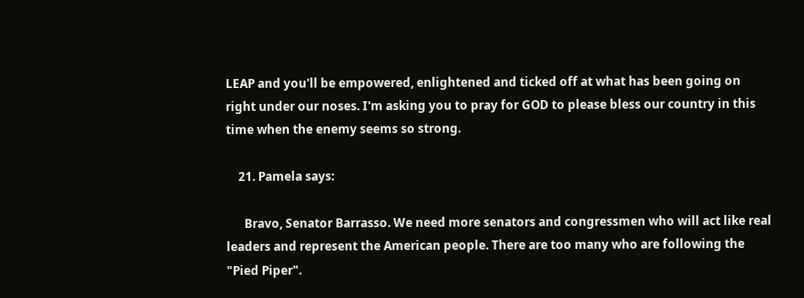LEAP and you'll be empowered, enlightened and ticked off at what has been going on right under our noses. I'm asking you to pray for GOD to please bless our country in this time when the enemy seems so strong.

    21. Pamela says:

      Bravo, Senator Barrasso. We need more senators and congressmen who will act like real leaders and represent the American people. There are too many who are following the "Pied Piper".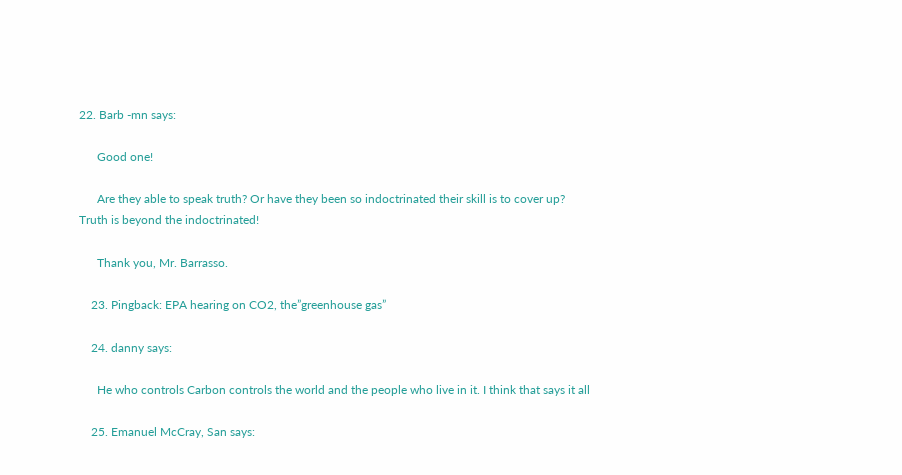22. Barb -mn says:

      Good one!

      Are they able to speak truth? Or have they been so indoctrinated their skill is to cover up? Truth is beyond the indoctrinated!

      Thank you, Mr. Barrasso.

    23. Pingback: EPA hearing on CO2, the”greenhouse gas”

    24. danny says:

      He who controls Carbon controls the world and the people who live in it. I think that says it all

    25. Emanuel McCray, San says: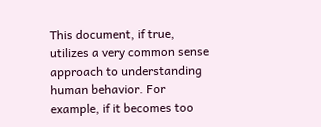This document, if true, utilizes a very common sense approach to understanding human behavior. For example, if it becomes too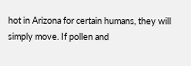hot in Arizona for certain humans, they will simply move. If pollen and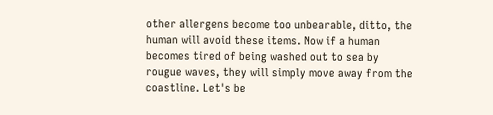other allergens become too unbearable, ditto, the human will avoid these items. Now if a human becomes tired of being washed out to sea by rougue waves, they will simply move away from the coastline. Let's be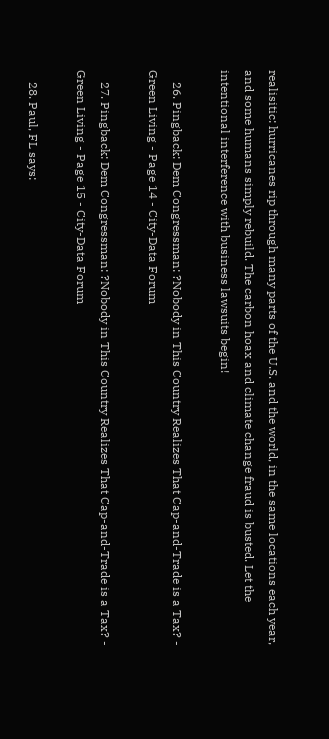realisitic: hurricanes rip through many parts of the U.S. and the world, in the same locations each year, and some humans simply rebuild. The carbon hoax and climate change fraud is busted. Let the intentional interference with business lawsuits begin!

    26. Pingback: Dem Congressman: ?Nobody in This Country Realizes That Cap-and-Trade is a Tax? - Green Living - Page 14 - City-Data Forum

    27. Pingback: Dem Congressman: ?Nobody in This Country Realizes That Cap-and-Trade is a Tax? - Green Living - Page 15 - City-Data Forum

    28. Paul, FL says: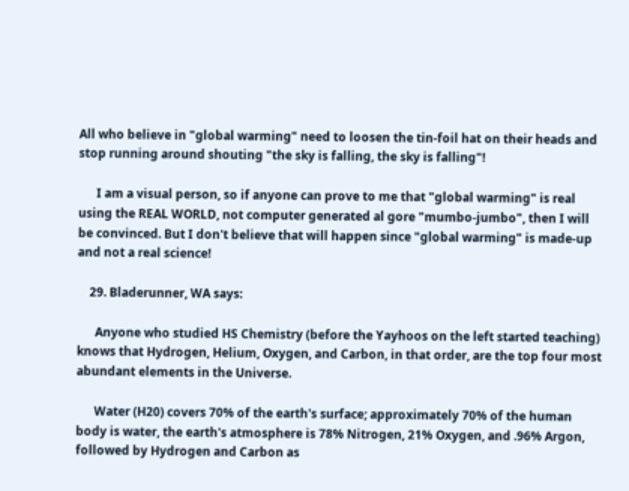All who believe in "global warming" need to loosen the tin-foil hat on their heads and stop running around shouting "the sky is falling, the sky is falling"!

      I am a visual person, so if anyone can prove to me that "global warming" is real using the REAL WORLD, not computer generated al gore "mumbo-jumbo", then I will be convinced. But I don't believe that will happen since "global warming" is made-up and not a real science!

    29. Bladerunner, WA says:

      Anyone who studied HS Chemistry (before the Yayhoos on the left started teaching) knows that Hydrogen, Helium, Oxygen, and Carbon, in that order, are the top four most abundant elements in the Universe.

      Water (H20) covers 70% of the earth's surface; approximately 70% of the human body is water, the earth's atmosphere is 78% Nitrogen, 21% Oxygen, and .96% Argon, followed by Hydrogen and Carbon as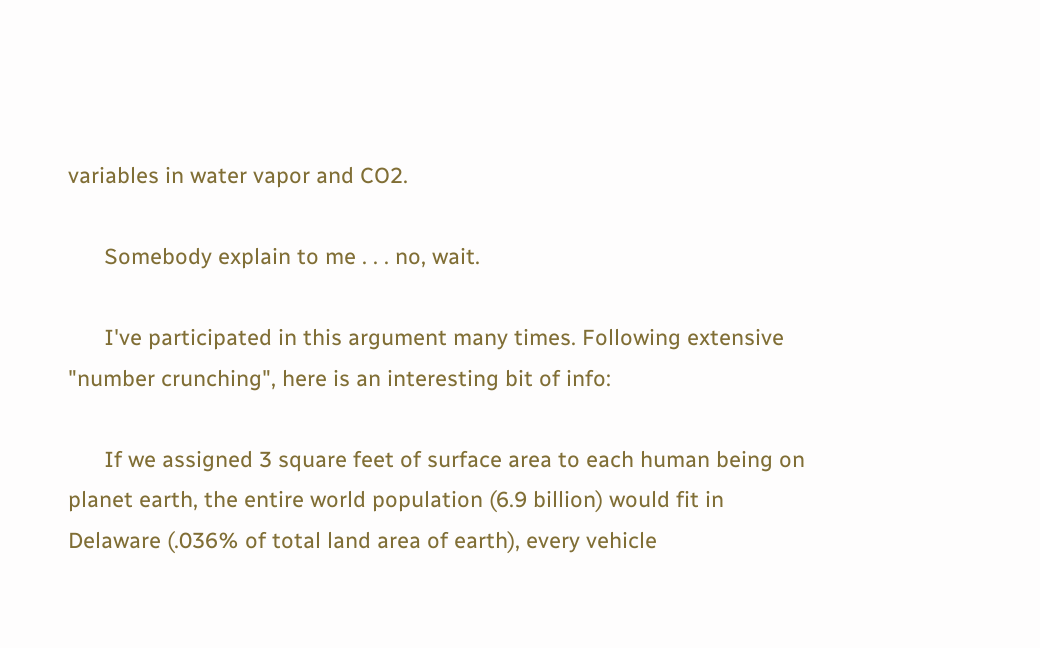variables in water vapor and CO2.

      Somebody explain to me . . . no, wait.

      I've participated in this argument many times. Following extensive "number crunching", here is an interesting bit of info:

      If we assigned 3 square feet of surface area to each human being on planet earth, the entire world population (6.9 billion) would fit in Delaware (.036% of total land area of earth), every vehicle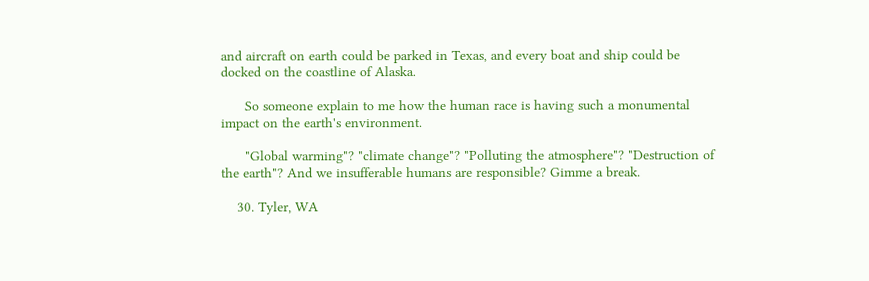and aircraft on earth could be parked in Texas, and every boat and ship could be docked on the coastline of Alaska.

      So someone explain to me how the human race is having such a monumental impact on the earth's environment.

      "Global warming"? "climate change"? "Polluting the atmosphere"? "Destruction of the earth"? And we insufferable humans are responsible? Gimme a break.

    30. Tyler, WA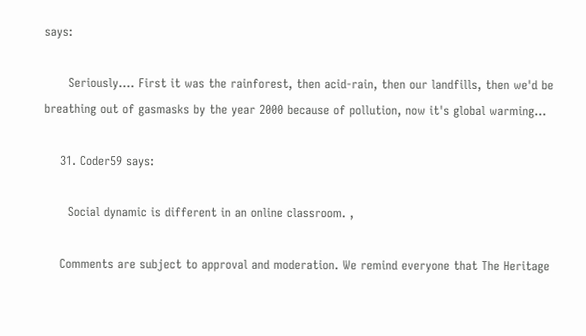says:

      Seriously…. First it was the rainforest, then acid-rain, then our landfills, then we'd be breathing out of gasmasks by the year 2000 because of pollution, now it's global warming…

    31. Coder59 says:

      Social dynamic is different in an online classroom. ,

    Comments are subject to approval and moderation. We remind everyone that The Heritage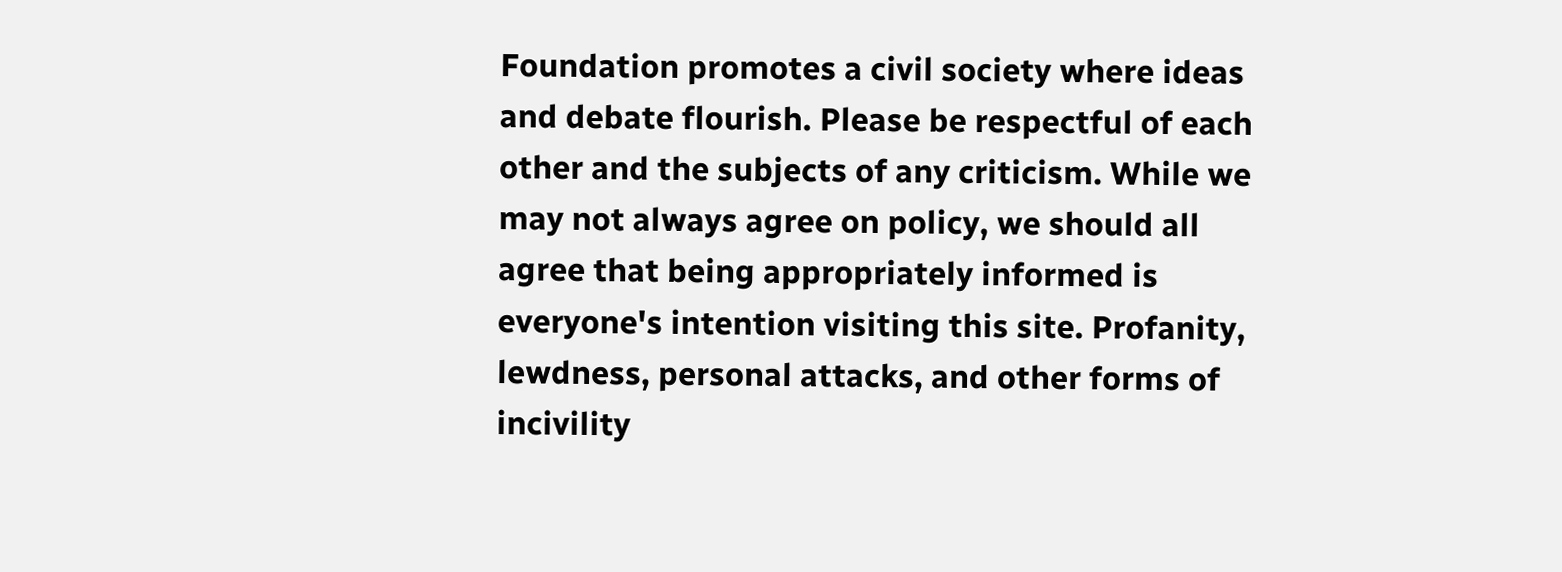Foundation promotes a civil society where ideas and debate flourish. Please be respectful of each other and the subjects of any criticism. While we may not always agree on policy, we should all agree that being appropriately informed is everyone's intention visiting this site. Profanity, lewdness, personal attacks, and other forms of incivility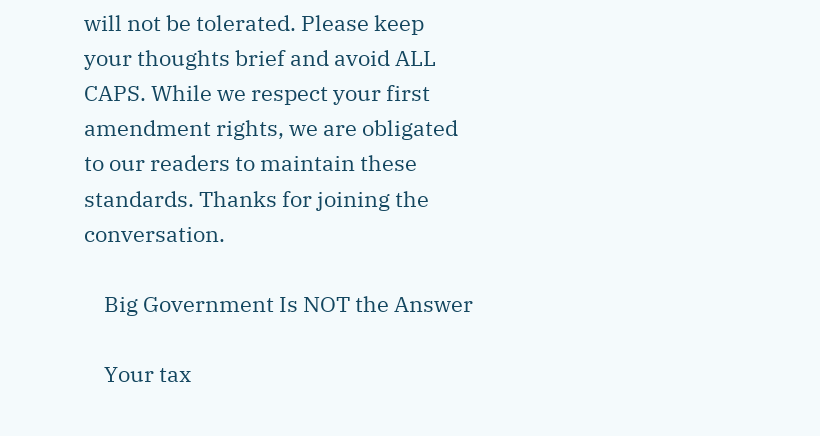will not be tolerated. Please keep your thoughts brief and avoid ALL CAPS. While we respect your first amendment rights, we are obligated to our readers to maintain these standards. Thanks for joining the conversation.

    Big Government Is NOT the Answer

    Your tax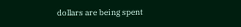dollars are being spent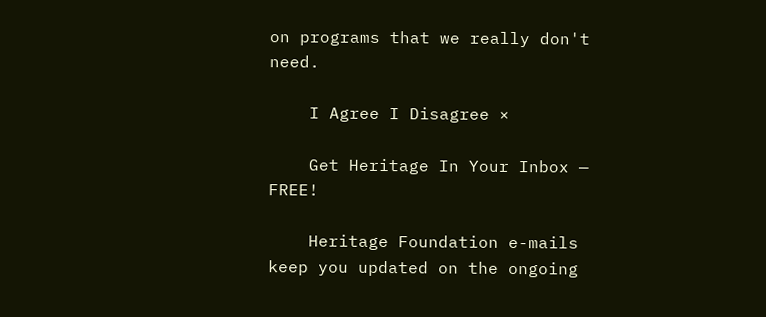on programs that we really don't need.

    I Agree I Disagree ×

    Get Heritage In Your Inbox — FREE!

    Heritage Foundation e-mails keep you updated on the ongoing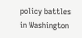policy battles in Washington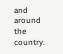and around the country.